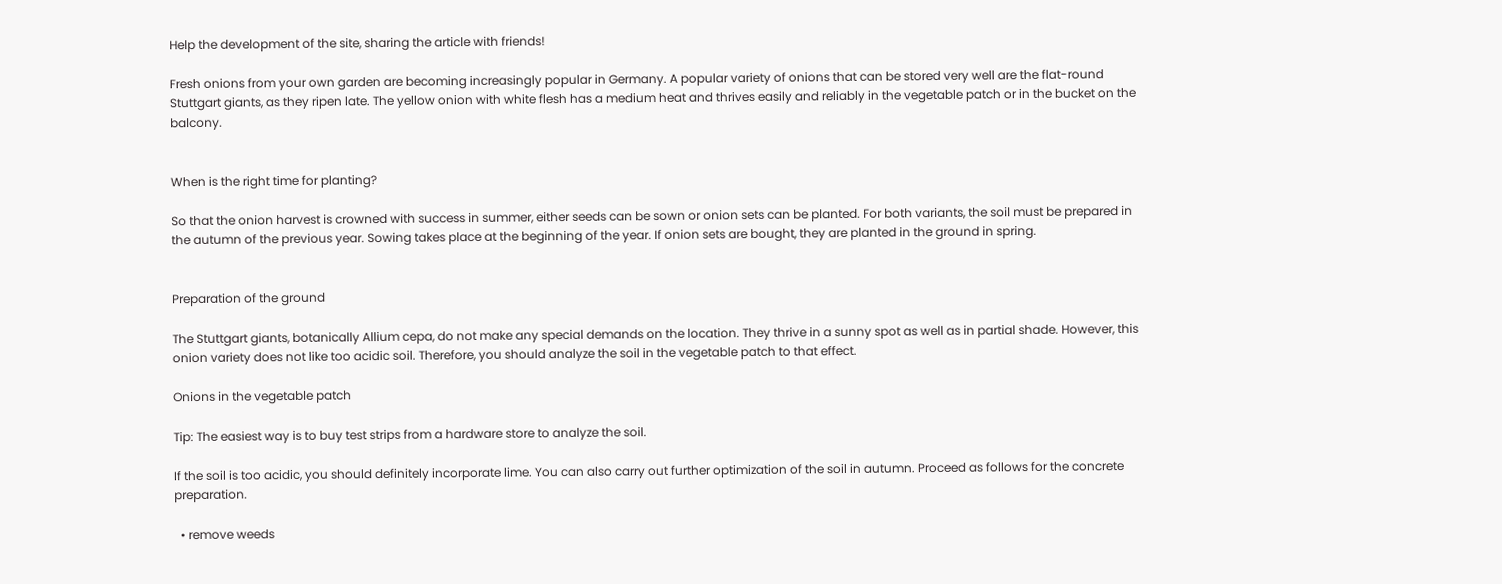Help the development of the site, sharing the article with friends!

Fresh onions from your own garden are becoming increasingly popular in Germany. A popular variety of onions that can be stored very well are the flat-round Stuttgart giants, as they ripen late. The yellow onion with white flesh has a medium heat and thrives easily and reliably in the vegetable patch or in the bucket on the balcony.


When is the right time for planting?

So that the onion harvest is crowned with success in summer, either seeds can be sown or onion sets can be planted. For both variants, the soil must be prepared in the autumn of the previous year. Sowing takes place at the beginning of the year. If onion sets are bought, they are planted in the ground in spring.


Preparation of the ground

The Stuttgart giants, botanically Allium cepa, do not make any special demands on the location. They thrive in a sunny spot as well as in partial shade. However, this onion variety does not like too acidic soil. Therefore, you should analyze the soil in the vegetable patch to that effect.

Onions in the vegetable patch

Tip: The easiest way is to buy test strips from a hardware store to analyze the soil.

If the soil is too acidic, you should definitely incorporate lime. You can also carry out further optimization of the soil in autumn. Proceed as follows for the concrete preparation.

  • remove weeds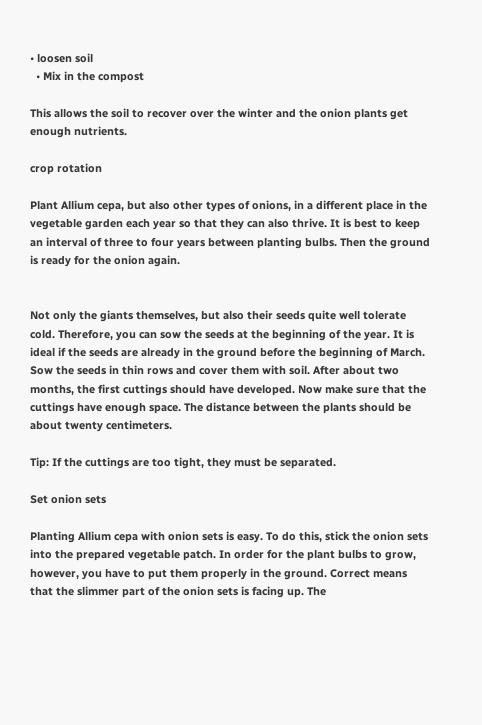• loosen soil
  • Mix in the compost

This allows the soil to recover over the winter and the onion plants get enough nutrients.

crop rotation

Plant Allium cepa, but also other types of onions, in a different place in the vegetable garden each year so that they can also thrive. It is best to keep an interval of three to four years between planting bulbs. Then the ground is ready for the onion again.


Not only the giants themselves, but also their seeds quite well tolerate cold. Therefore, you can sow the seeds at the beginning of the year. It is ideal if the seeds are already in the ground before the beginning of March. Sow the seeds in thin rows and cover them with soil. After about two months, the first cuttings should have developed. Now make sure that the cuttings have enough space. The distance between the plants should be about twenty centimeters.

Tip: If the cuttings are too tight, they must be separated.

Set onion sets

Planting Allium cepa with onion sets is easy. To do this, stick the onion sets into the prepared vegetable patch. In order for the plant bulbs to grow, however, you have to put them properly in the ground. Correct means that the slimmer part of the onion sets is facing up. The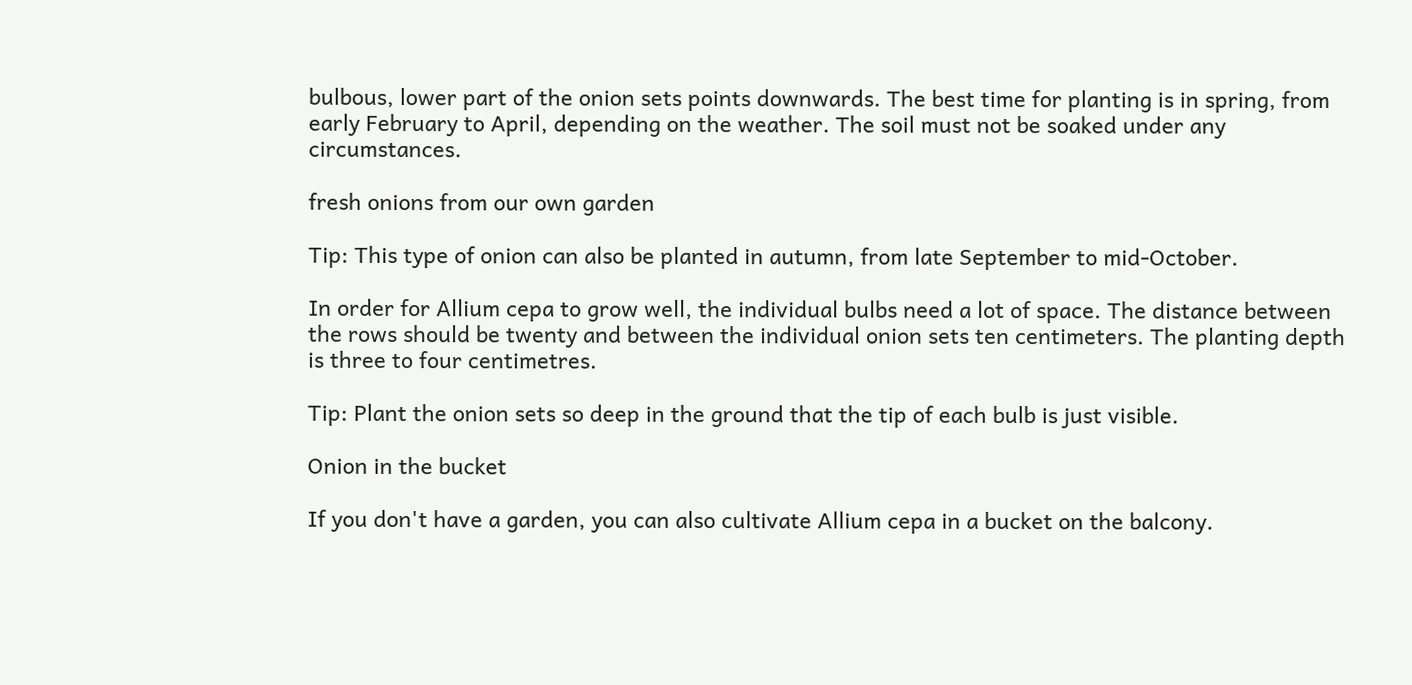bulbous, lower part of the onion sets points downwards. The best time for planting is in spring, from early February to April, depending on the weather. The soil must not be soaked under any circumstances.

fresh onions from our own garden

Tip: This type of onion can also be planted in autumn, from late September to mid-October.

In order for Allium cepa to grow well, the individual bulbs need a lot of space. The distance between the rows should be twenty and between the individual onion sets ten centimeters. The planting depth is three to four centimetres.

Tip: Plant the onion sets so deep in the ground that the tip of each bulb is just visible.

Onion in the bucket

If you don't have a garden, you can also cultivate Allium cepa in a bucket on the balcony.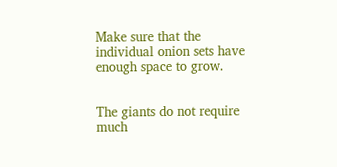Make sure that the individual onion sets have enough space to grow.


The giants do not require much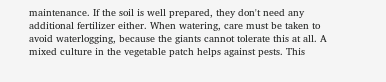maintenance. If the soil is well prepared, they don't need any additional fertilizer either. When watering, care must be taken to avoid waterlogging, because the giants cannot tolerate this at all. A mixed culture in the vegetable patch helps against pests. This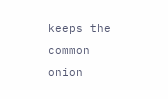keeps the common onion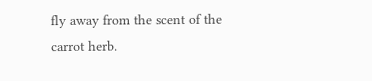fly away from the scent of the carrot herb.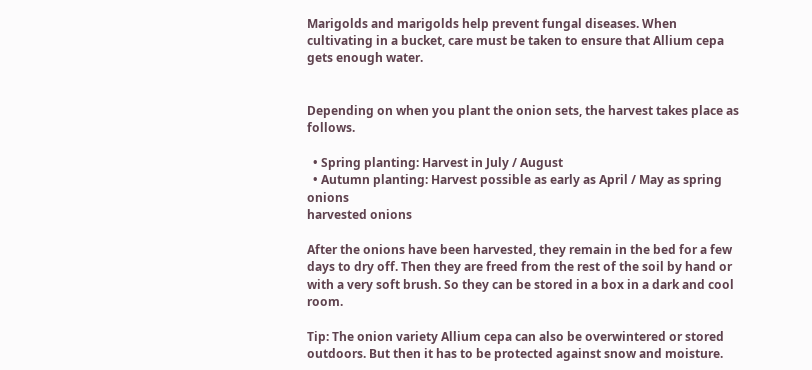Marigolds and marigolds help prevent fungal diseases. When cultivating in a bucket, care must be taken to ensure that Allium cepa gets enough water.


Depending on when you plant the onion sets, the harvest takes place as follows.

  • Spring planting: Harvest in July / August
  • Autumn planting: Harvest possible as early as April / May as spring onions
harvested onions

After the onions have been harvested, they remain in the bed for a few days to dry off. Then they are freed from the rest of the soil by hand or with a very soft brush. So they can be stored in a box in a dark and cool room.

Tip: The onion variety Allium cepa can also be overwintered or stored outdoors. But then it has to be protected against snow and moisture.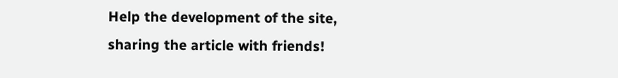Help the development of the site, sharing the article with friends!